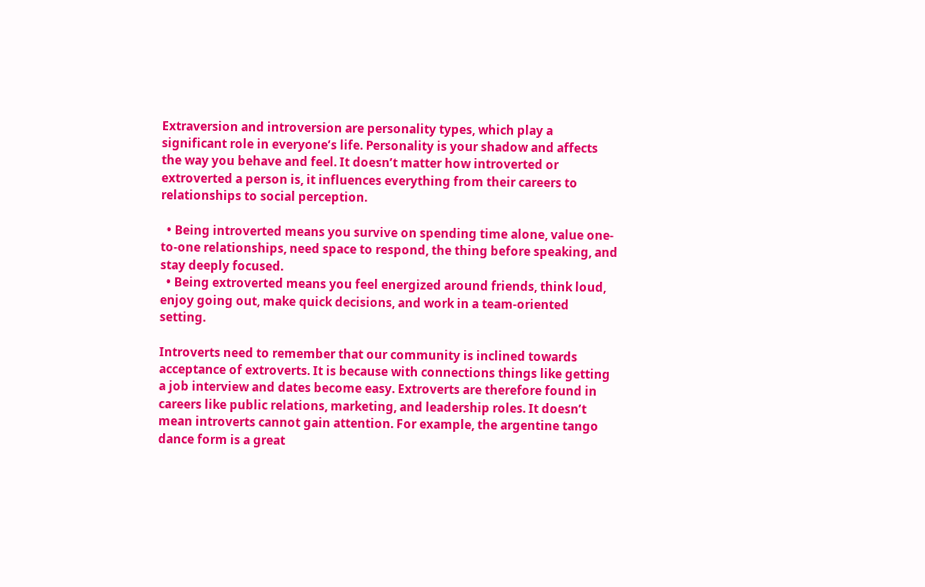Extraversion and introversion are personality types, which play a significant role in everyone’s life. Personality is your shadow and affects the way you behave and feel. It doesn’t matter how introverted or extroverted a person is, it influences everything from their careers to relationships to social perception.

  • Being introverted means you survive on spending time alone, value one-to-one relationships, need space to respond, the thing before speaking, and stay deeply focused.
  • Being extroverted means you feel energized around friends, think loud, enjoy going out, make quick decisions, and work in a team-oriented setting.

Introverts need to remember that our community is inclined towards acceptance of extroverts. It is because with connections things like getting a job interview and dates become easy. Extroverts are therefore found in careers like public relations, marketing, and leadership roles. It doesn’t mean introverts cannot gain attention. For example, the argentine tango dance form is a great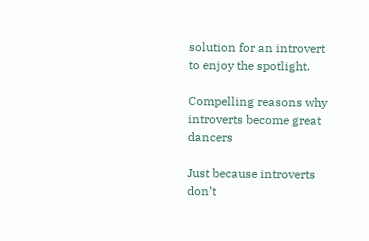solution for an introvert to enjoy the spotlight.

Compelling reasons why introverts become great dancers

Just because introverts don’t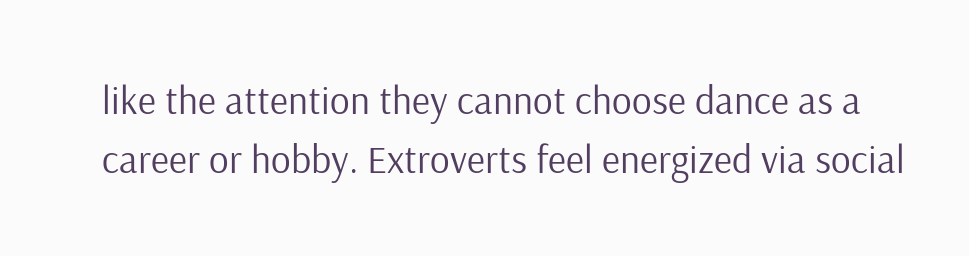like the attention they cannot choose dance as a career or hobby. Extroverts feel energized via social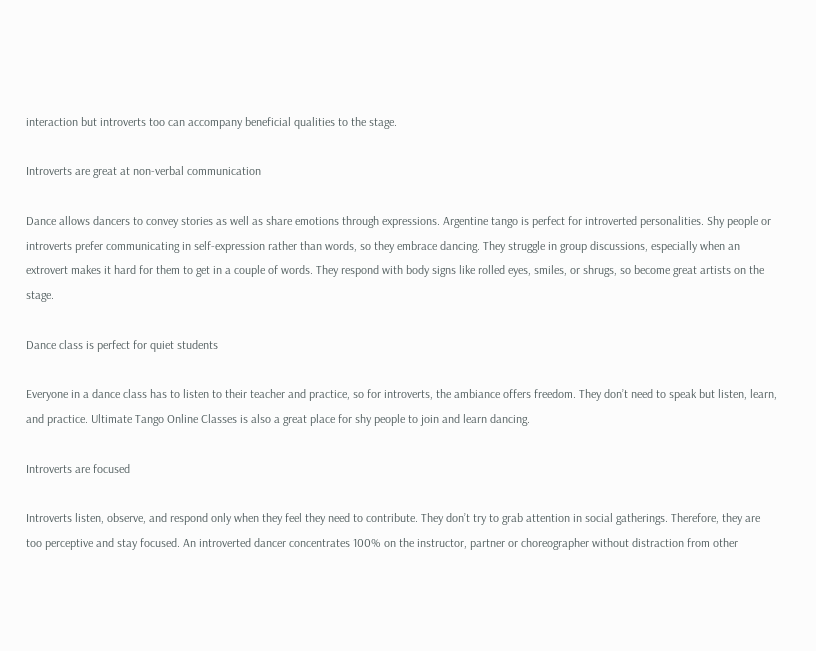interaction but introverts too can accompany beneficial qualities to the stage.

Introverts are great at non-verbal communication

Dance allows dancers to convey stories as well as share emotions through expressions. Argentine tango is perfect for introverted personalities. Shy people or introverts prefer communicating in self-expression rather than words, so they embrace dancing. They struggle in group discussions, especially when an extrovert makes it hard for them to get in a couple of words. They respond with body signs like rolled eyes, smiles, or shrugs, so become great artists on the stage.

Dance class is perfect for quiet students

Everyone in a dance class has to listen to their teacher and practice, so for introverts, the ambiance offers freedom. They don’t need to speak but listen, learn, and practice. Ultimate Tango Online Classes is also a great place for shy people to join and learn dancing.

Introverts are focused

Introverts listen, observe, and respond only when they feel they need to contribute. They don’t try to grab attention in social gatherings. Therefore, they are too perceptive and stay focused. An introverted dancer concentrates 100% on the instructor, partner or choreographer without distraction from other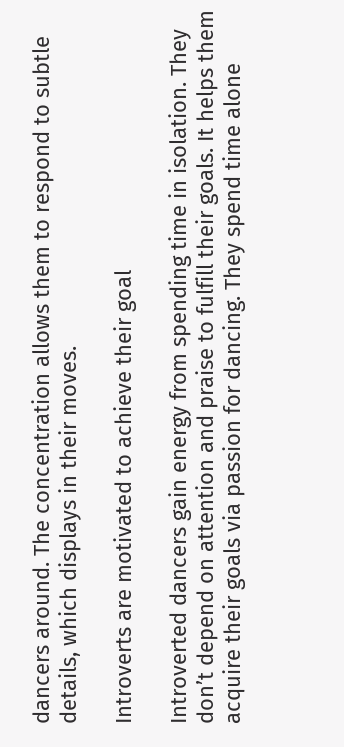dancers around. The concentration allows them to respond to subtle details, which displays in their moves.

Introverts are motivated to achieve their goal

Introverted dancers gain energy from spending time in isolation. They don’t depend on attention and praise to fulfill their goals. It helps them acquire their goals via passion for dancing. They spend time alone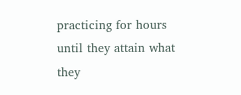practicing for hours until they attain what they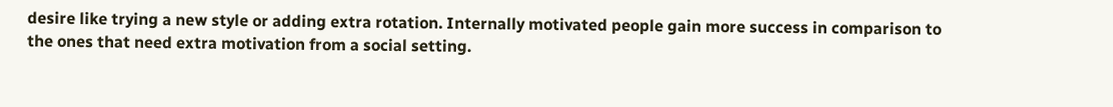desire like trying a new style or adding extra rotation. Internally motivated people gain more success in comparison to the ones that need extra motivation from a social setting.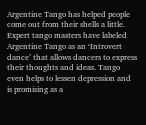Argentine Tango has helped people come out from their shells a little. Expert tango masters have labeled Argentine Tango as an ‘Introvert dance’ that allows dancers to express their thoughts and ideas. Tango even helps to lessen depression and is promising as a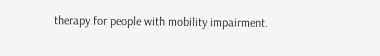therapy for people with mobility impairment.